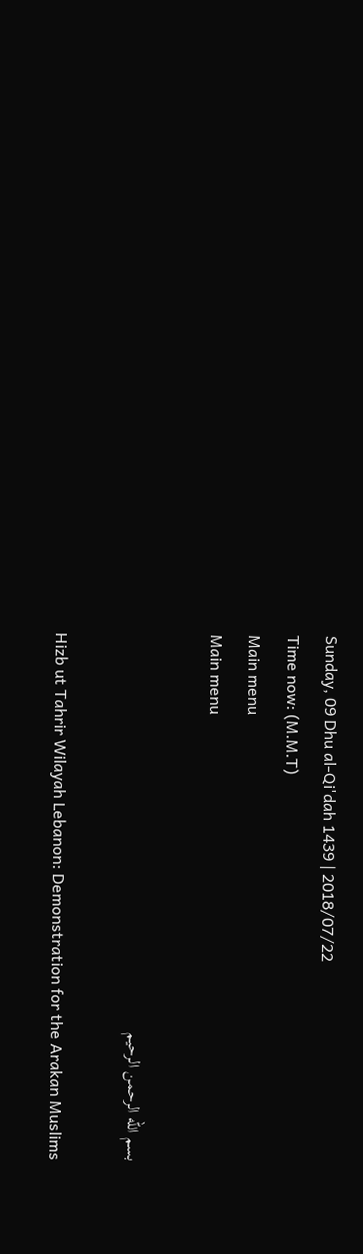Sunday, 09 Dhu al-Qi'dah 1439 | 2018/07/22
Time now: (M.M.T)
Main menu
Main menu

بسم الله الرحمن الرحيم

Hizb ut Tahrir Wilayah Lebanon: Demonstration for the Arakan Muslims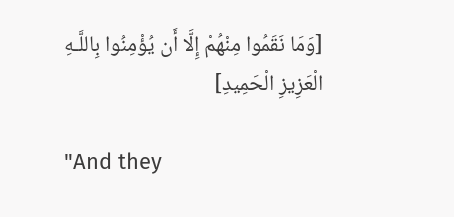[وَمَا نَقَمُوا مِنْهُمْ إِلَّا أَن يُؤْمِنُوا بِاللَّـهِ الْعَزِيزِ الْحَمِيدِ]

"And they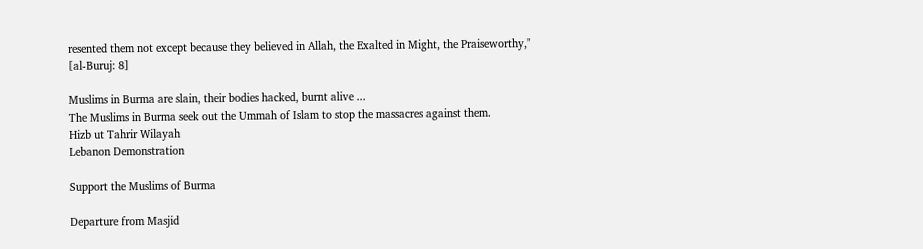resented them not except because they believed in Allah, the Exalted in Might, the Praiseworthy," [al-Buruj: 8]

Muslims in Burma are slain, their bodies hacked, burnt alive ...
The Muslims in Burma seek out the Ummah of Islam to stop the massacres against them.
Hizb ut Tahrir Wilayah
Lebanon Demonstration

Support the Muslims of Burma

Departure from Masjid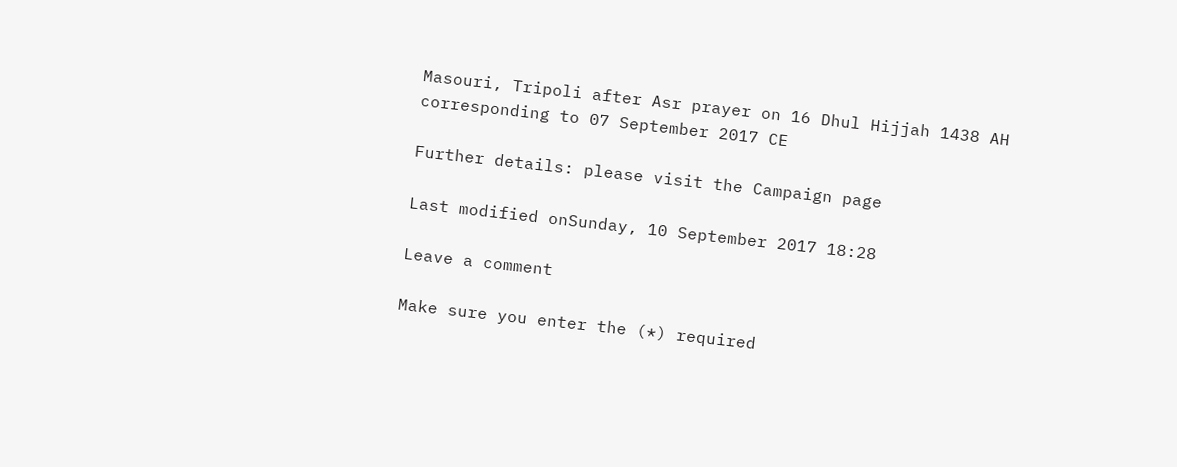Masouri, Tripoli after Asr prayer on 16 Dhul Hijjah 1438 AH corresponding to 07 September 2017 CE

Further details: please visit the Campaign page

Last modified onSunday, 10 September 2017 18:28

Leave a comment

Make sure you enter the (*) required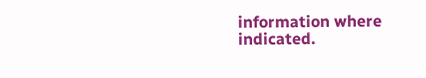information where indicated.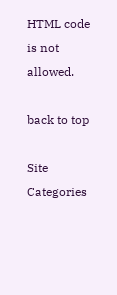HTML code is not allowed.

back to top

Site Categories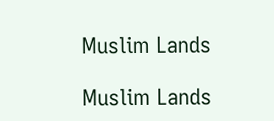Muslim Lands

Muslim Lands